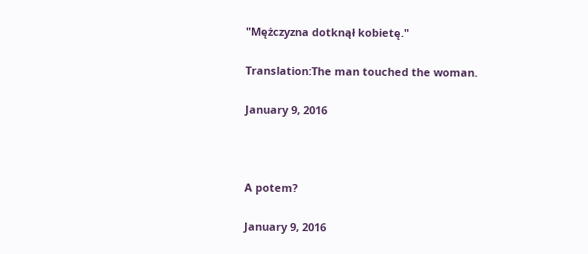"Mężczyzna dotknął kobietę."

Translation:The man touched the woman.

January 9, 2016



A potem?

January 9, 2016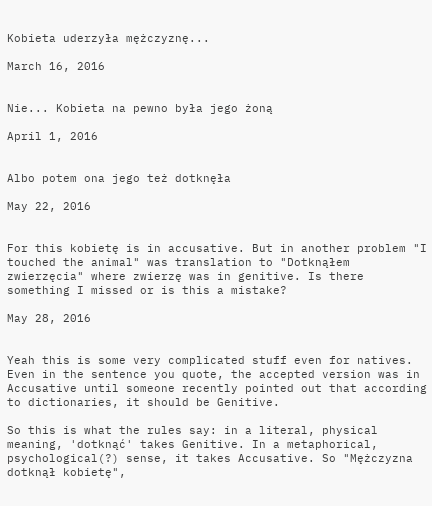Kobieta uderzyła mężczyznę...

March 16, 2016


Nie... Kobieta na pewno była jego żoną

April 1, 2016


Albo potem ona jego też dotknęła

May 22, 2016


For this kobietę is in accusative. But in another problem "I touched the animal" was translation to "Dotknąłem zwierzęcia" where zwierzę was in genitive. Is there something I missed or is this a mistake?

May 28, 2016


Yeah this is some very complicated stuff even for natives. Even in the sentence you quote, the accepted version was in Accusative until someone recently pointed out that according to dictionaries, it should be Genitive.

So this is what the rules say: in a literal, physical meaning, 'dotknąć' takes Genitive. In a metaphorical, psychological(?) sense, it takes Accusative. So "Mężczyzna dotknął kobietę",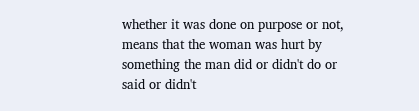whether it was done on purpose or not, means that the woman was hurt by something the man did or didn't do or said or didn't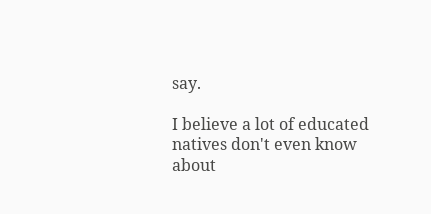say.

I believe a lot of educated natives don't even know about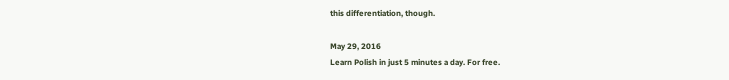this differentiation, though.

May 29, 2016
Learn Polish in just 5 minutes a day. For free.